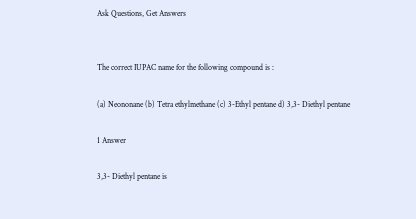Ask Questions, Get Answers


The correct IUPAC name for the following compound is :

(a) Neononane (b) Tetra ethylmethane (c) 3-Ethyl pentane d) 3,3- Diethyl pentane

1 Answer

3,3- Diethyl pentane is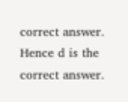correct answer.
Hence d is the correct answer.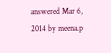answered Mar 6, 2014 by meena.p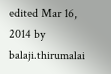edited Mar 16, 2014 by balaji.thirumalai